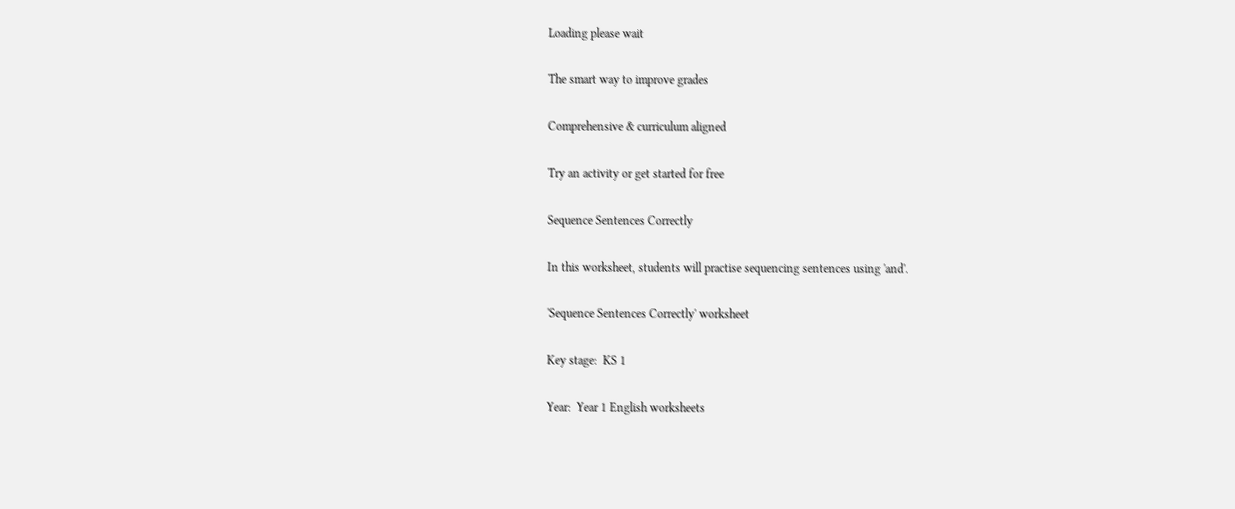Loading please wait

The smart way to improve grades

Comprehensive & curriculum aligned

Try an activity or get started for free

Sequence Sentences Correctly

In this worksheet, students will practise sequencing sentences using 'and'.

'Sequence Sentences Correctly' worksheet

Key stage:  KS 1

Year:  Year 1 English worksheets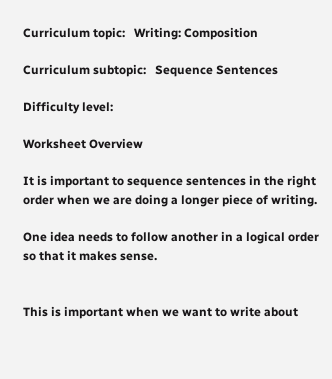Curriculum topic:   Writing: Composition

Curriculum subtopic:   Sequence Sentences

Difficulty level:

Worksheet Overview

It is important to sequence sentences in the right order when we are doing a longer piece of writing.

One idea needs to follow another in a logical order so that it makes sense.


This is important when we want to write about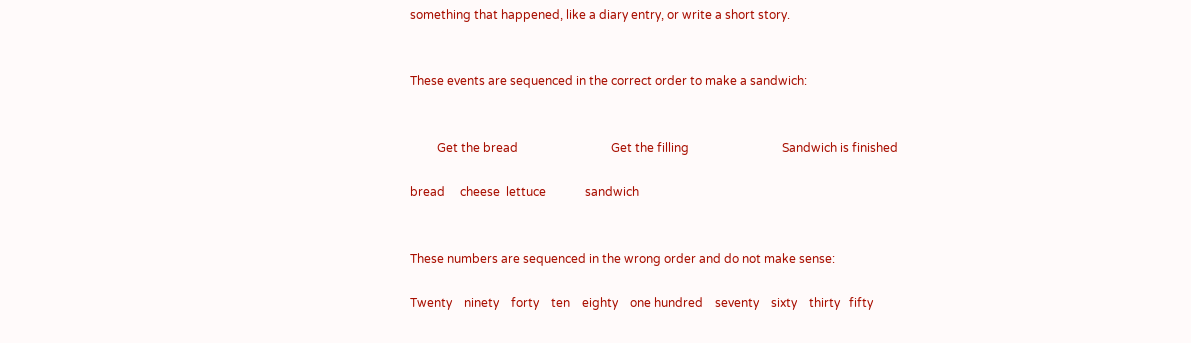something that happened, like a diary entry, or write a short story.


These events are sequenced in the correct order to make a sandwich:


         Get the bread                               Get the filling                               Sandwich is finished

bread     cheese  lettuce             sandwich


These numbers are sequenced in the wrong order and do not make sense:

Twenty    ninety    forty    ten    eighty    one hundred    seventy    sixty    thirty   fifty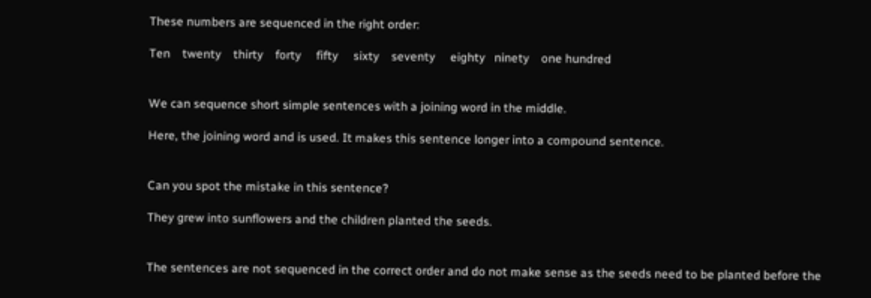These numbers are sequenced in the right order:

Ten    twenty    thirty    forty     fifty     sixty    seventy     eighty   ninety    one hundred


We can sequence short simple sentences with a joining word in the middle.

Here, the joining word and is used. It makes this sentence longer into a compound sentence.


Can you spot the mistake in this sentence?

They grew into sunflowers and the children planted the seeds.


The sentences are not sequenced in the correct order and do not make sense as the seeds need to be planted before the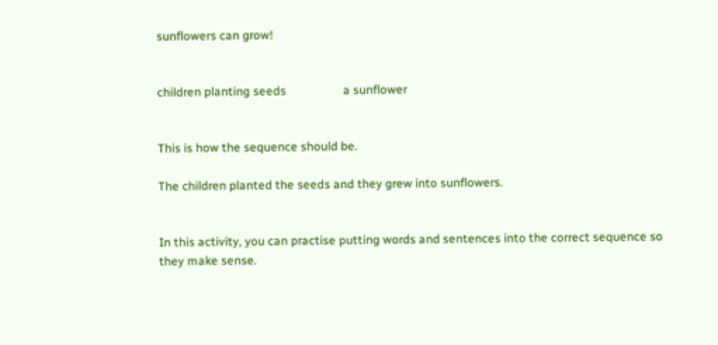sunflowers can grow!


children planting seeds                   a sunflower


This is how the sequence should be.

The children planted the seeds and they grew into sunflowers.


In this activity, you can practise putting words and sentences into the correct sequence so they make sense.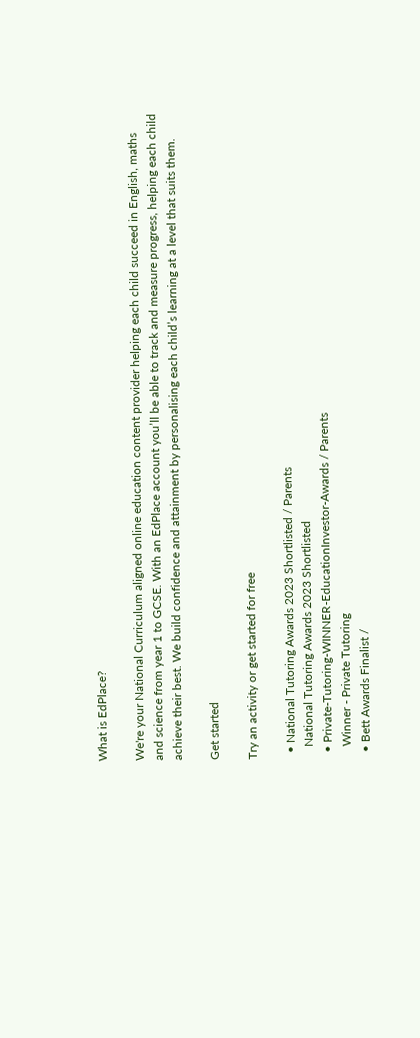What is EdPlace?

We're your National Curriculum aligned online education content provider helping each child succeed in English, maths and science from year 1 to GCSE. With an EdPlace account you’ll be able to track and measure progress, helping each child achieve their best. We build confidence and attainment by personalising each child’s learning at a level that suits them.

Get started

Try an activity or get started for free

  • National Tutoring Awards 2023 Shortlisted / Parents
    National Tutoring Awards 2023 Shortlisted
  • Private-Tutoring-WINNER-EducationInvestor-Awards / Parents
    Winner - Private Tutoring
  • Bett Awards Finalist /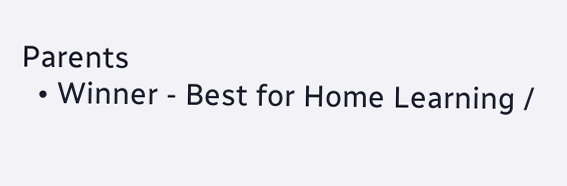Parents
  • Winner - Best for Home Learning /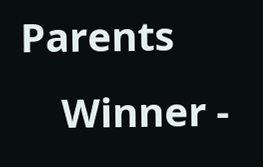Parents
    Winner -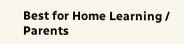Best for Home Learning / Parents